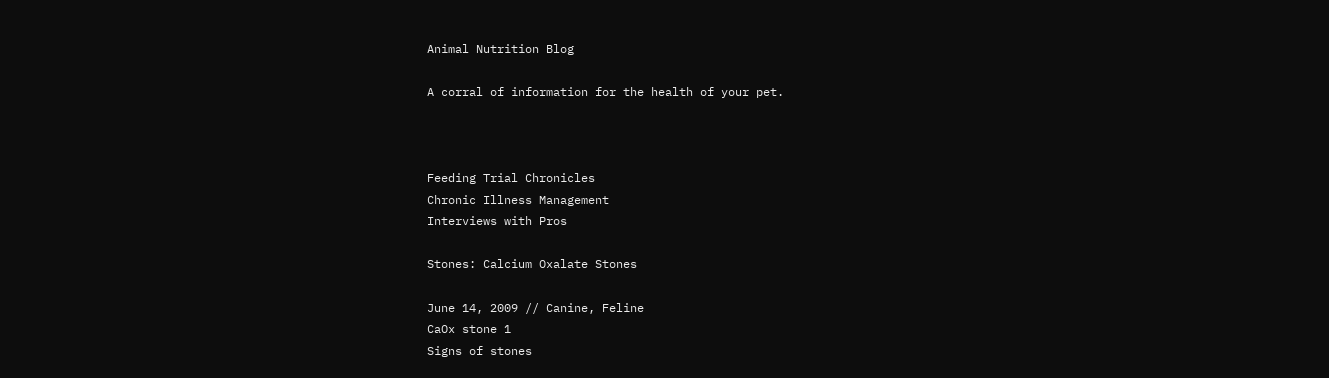Animal Nutrition Blog

A corral of information for the health of your pet.



Feeding Trial Chronicles
Chronic Illness Management
Interviews with Pros

Stones: Calcium Oxalate Stones

June 14, 2009 // Canine, Feline
CaOx stone 1
Signs of stones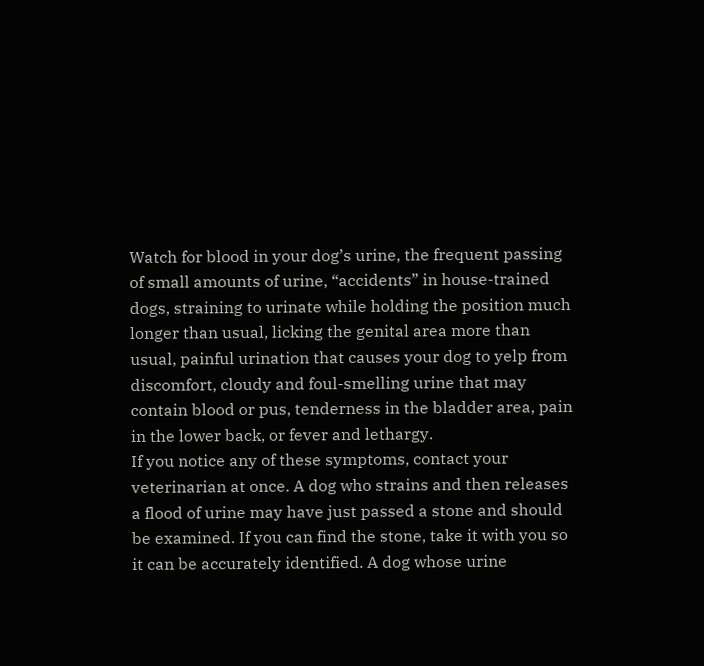Watch for blood in your dog’s urine, the frequent passing of small amounts of urine, “accidents” in house-trained dogs, straining to urinate while holding the position much longer than usual, licking the genital area more than usual, painful urination that causes your dog to yelp from discomfort, cloudy and foul-smelling urine that may contain blood or pus, tenderness in the bladder area, pain in the lower back, or fever and lethargy.
If you notice any of these symptoms, contact your veterinarian at once. A dog who strains and then releases a flood of urine may have just passed a stone and should be examined. If you can find the stone, take it with you so it can be accurately identified. A dog whose urine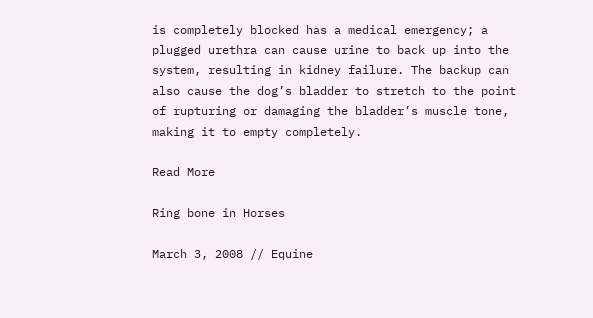is completely blocked has a medical emergency; a plugged urethra can cause urine to back up into the system, resulting in kidney failure. The backup can also cause the dog’s bladder to stretch to the point of rupturing or damaging the bladder’s muscle tone, making it to empty completely.

Read More

Ring bone in Horses

March 3, 2008 // Equine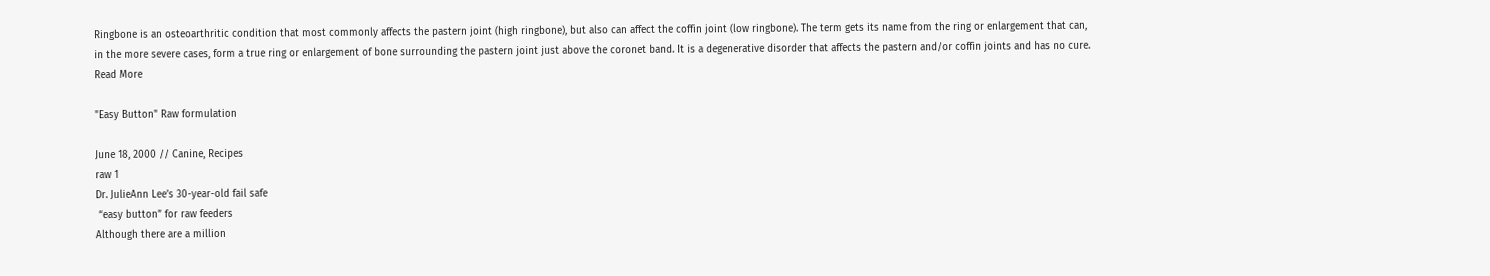Ringbone is an osteoarthritic condition that most commonly affects the pastern joint (high ringbone), but also can affect the coffin joint (low ringbone). The term gets its name from the ring or enlargement that can, in the more severe cases, form a true ring or enlargement of bone surrounding the pastern joint just above the coronet band. It is a degenerative disorder that affects the pastern and/or coffin joints and has no cure.
Read More

"Easy Button" Raw formulation

June 18, 2000 // Canine, Recipes
raw 1
Dr. JulieAnn Lee’s 30-year-old fail safe
 “easy button” for raw feeders
Although there are a million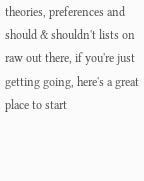theories, preferences and should & shouldn't lists on raw out there, if you're just getting going, here's a great place to start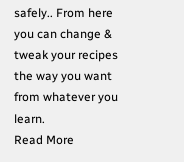safely.. From here you can change & tweak your recipes the way you want from whatever you learn.
Read More